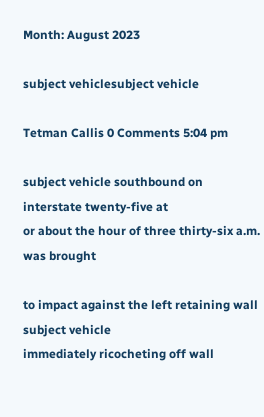Month: August 2023

subject vehiclesubject vehicle

Tetman Callis 0 Comments 5:04 pm

subject vehicle southbound on interstate twenty-five at
or about the hour of three thirty-six a.m. was brought

to impact against the left retaining wall subject vehicle
immediately ricocheting off wall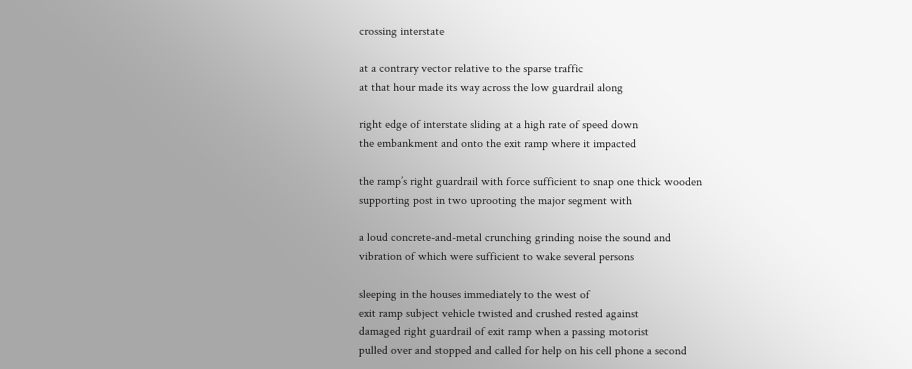crossing interstate

at a contrary vector relative to the sparse traffic
at that hour made its way across the low guardrail along

right edge of interstate sliding at a high rate of speed down
the embankment and onto the exit ramp where it impacted

the ramp’s right guardrail with force sufficient to snap one thick wooden
supporting post in two uprooting the major segment with

a loud concrete-and-metal crunching grinding noise the sound and
vibration of which were sufficient to wake several persons

sleeping in the houses immediately to the west of
exit ramp subject vehicle twisted and crushed rested against
damaged right guardrail of exit ramp when a passing motorist
pulled over and stopped and called for help on his cell phone a second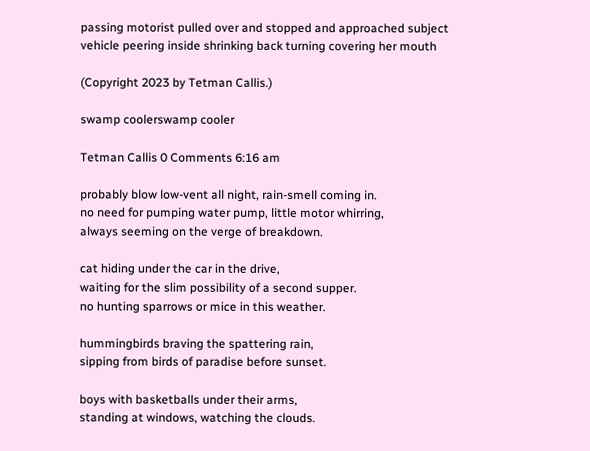passing motorist pulled over and stopped and approached subject
vehicle peering inside shrinking back turning covering her mouth

(Copyright 2023 by Tetman Callis.)

swamp coolerswamp cooler

Tetman Callis 0 Comments 6:16 am

probably blow low-vent all night, rain-smell coming in.
no need for pumping water pump, little motor whirring,
always seeming on the verge of breakdown.

cat hiding under the car in the drive,
waiting for the slim possibility of a second supper.
no hunting sparrows or mice in this weather.

hummingbirds braving the spattering rain,
sipping from birds of paradise before sunset.

boys with basketballs under their arms,
standing at windows, watching the clouds.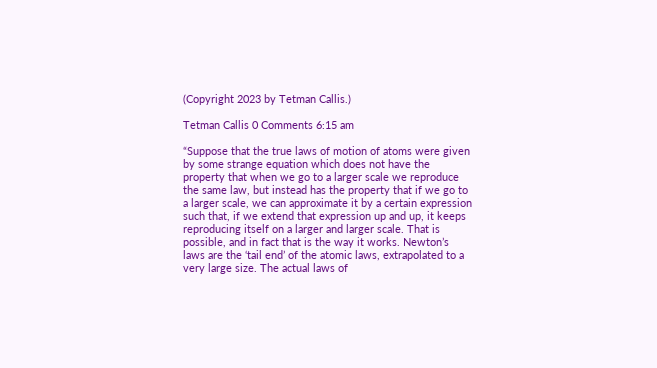(Copyright 2023 by Tetman Callis.)

Tetman Callis 0 Comments 6:15 am

“Suppose that the true laws of motion of atoms were given by some strange equation which does not have the property that when we go to a larger scale we reproduce the same law, but instead has the property that if we go to a larger scale, we can approximate it by a certain expression such that, if we extend that expression up and up, it keeps reproducing itself on a larger and larger scale. That is possible, and in fact that is the way it works. Newton’s laws are the ‘tail end’ of the atomic laws, extrapolated to a very large size. The actual laws of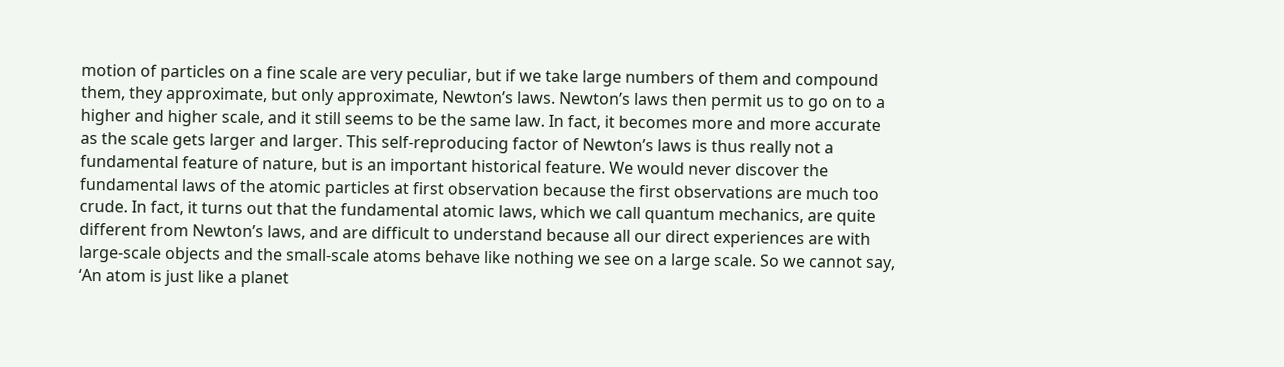motion of particles on a fine scale are very peculiar, but if we take large numbers of them and compound them, they approximate, but only approximate, Newton’s laws. Newton’s laws then permit us to go on to a higher and higher scale, and it still seems to be the same law. In fact, it becomes more and more accurate as the scale gets larger and larger. This self-reproducing factor of Newton’s laws is thus really not a fundamental feature of nature, but is an important historical feature. We would never discover the fundamental laws of the atomic particles at first observation because the first observations are much too crude. In fact, it turns out that the fundamental atomic laws, which we call quantum mechanics, are quite different from Newton’s laws, and are difficult to understand because all our direct experiences are with large-scale objects and the small-scale atoms behave like nothing we see on a large scale. So we cannot say, ‘An atom is just like a planet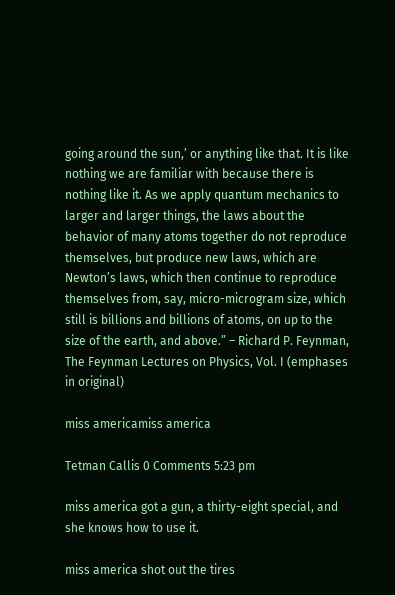going around the sun,’ or anything like that. It is like nothing we are familiar with because there is nothing like it. As we apply quantum mechanics to larger and larger things, the laws about the behavior of many atoms together do not reproduce themselves, but produce new laws, which are Newton’s laws, which then continue to reproduce themselves from, say, micro-microgram size, which still is billions and billions of atoms, on up to the size of the earth, and above.” – Richard P. Feynman, The Feynman Lectures on Physics, Vol. I (emphases in original)

miss americamiss america

Tetman Callis 0 Comments 5:23 pm

miss america got a gun, a thirty-eight special, and she knows how to use it.

miss america shot out the tires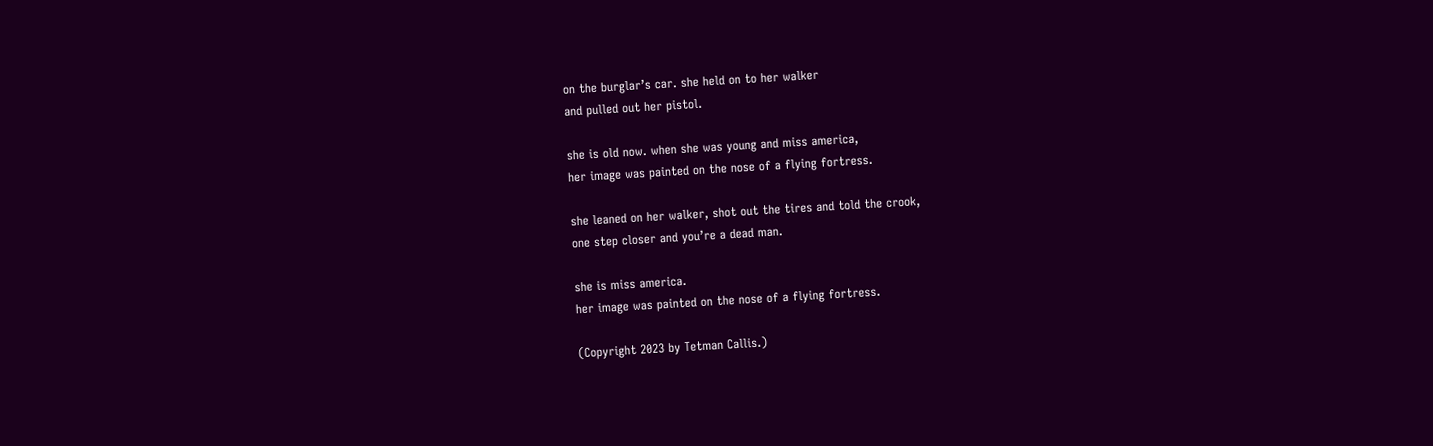on the burglar’s car. she held on to her walker
and pulled out her pistol.

she is old now. when she was young and miss america,
her image was painted on the nose of a flying fortress.

she leaned on her walker, shot out the tires and told the crook,
one step closer and you’re a dead man.

she is miss america.
her image was painted on the nose of a flying fortress.

(Copyright 2023 by Tetman Callis.)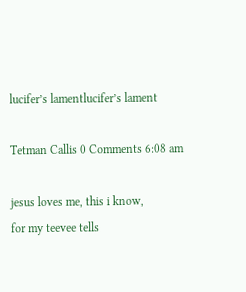lucifer’s lamentlucifer’s lament

Tetman Callis 0 Comments 6:08 am

jesus loves me, this i know,
for my teevee tells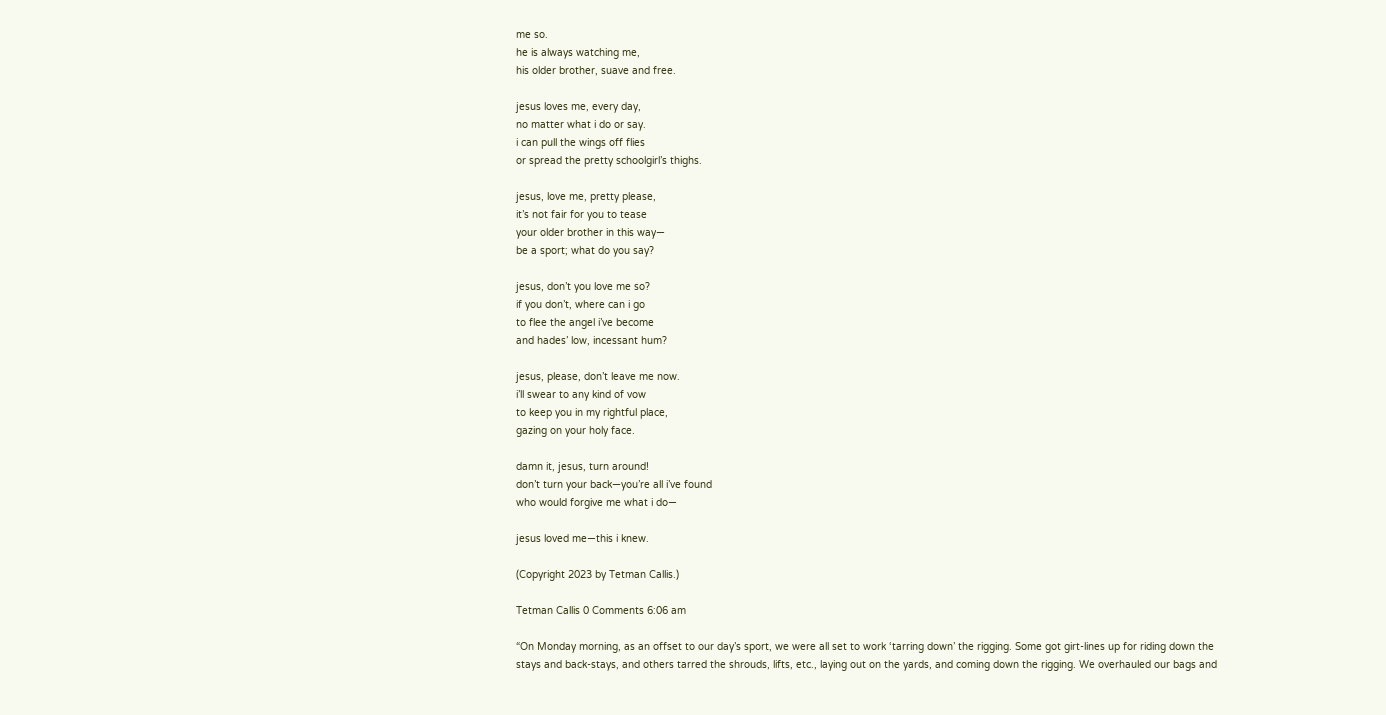me so.
he is always watching me,
his older brother, suave and free.

jesus loves me, every day,
no matter what i do or say.
i can pull the wings off flies
or spread the pretty schoolgirl’s thighs.

jesus, love me, pretty please,
it’s not fair for you to tease
your older brother in this way—
be a sport; what do you say?

jesus, don’t you love me so?
if you don’t, where can i go
to flee the angel i’ve become
and hades’ low, incessant hum?

jesus, please, don’t leave me now.
i’ll swear to any kind of vow
to keep you in my rightful place,
gazing on your holy face.

damn it, jesus, turn around!
don’t turn your back—you’re all i’ve found
who would forgive me what i do—

jesus loved me—this i knew.

(Copyright 2023 by Tetman Callis.)

Tetman Callis 0 Comments 6:06 am

“On Monday morning, as an offset to our day’s sport, we were all set to work ‘tarring down’ the rigging. Some got girt-lines up for riding down the stays and back-stays, and others tarred the shrouds, lifts, etc., laying out on the yards, and coming down the rigging. We overhauled our bags and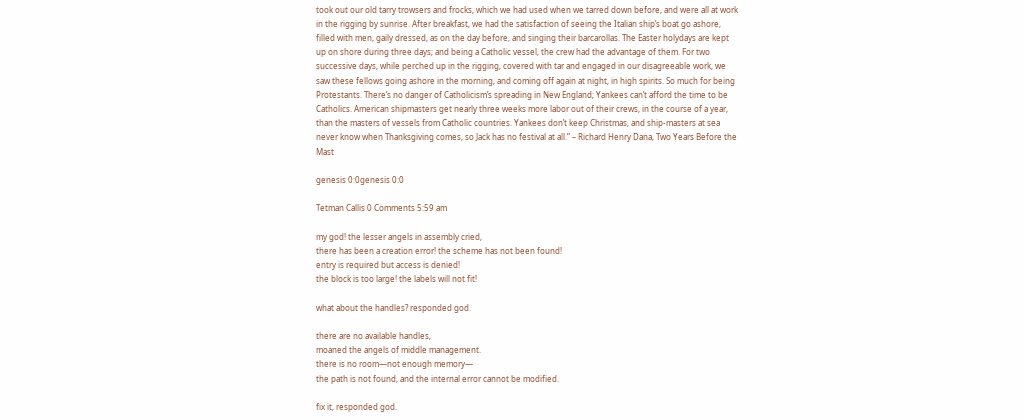took out our old tarry trowsers and frocks, which we had used when we tarred down before, and were all at work in the rigging by sunrise. After breakfast, we had the satisfaction of seeing the Italian ship’s boat go ashore, filled with men, gaily dressed, as on the day before, and singing their barcarollas. The Easter holydays are kept up on shore during three days; and being a Catholic vessel, the crew had the advantage of them. For two successive days, while perched up in the rigging, covered with tar and engaged in our disagreeable work, we saw these fellows going ashore in the morning, and coming off again at night, in high spirits. So much for being Protestants. There’s no danger of Catholicism’s spreading in New England; Yankees can’t afford the time to be Catholics. American shipmasters get nearly three weeks more labor out of their crews, in the course of a year, than the masters of vessels from Catholic countries. Yankees don’t keep Christmas, and ship-masters at sea never know when Thanksgiving comes, so Jack has no festival at all.” – Richard Henry Dana, Two Years Before the Mast

genesis 0:0genesis 0:0

Tetman Callis 0 Comments 5:59 am

my god! the lesser angels in assembly cried,
there has been a creation error! the scheme has not been found!
entry is required but access is denied!
the block is too large! the labels will not fit!

what about the handles? responded god.

there are no available handles,
moaned the angels of middle management.
there is no room—not enough memory—
the path is not found, and the internal error cannot be modified.

fix it, responded god.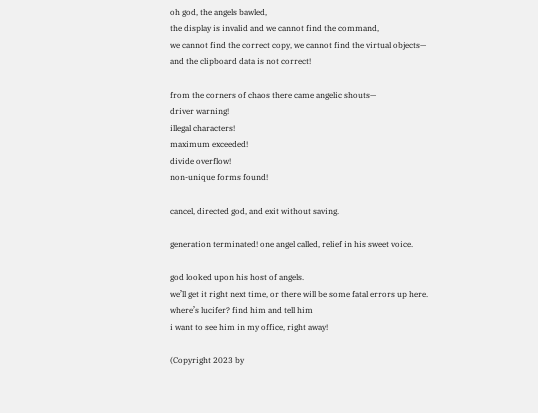oh god, the angels bawled,
the display is invalid and we cannot find the command,
we cannot find the correct copy, we cannot find the virtual objects—
and the clipboard data is not correct!

from the corners of chaos there came angelic shouts—
driver warning!
illegal characters!
maximum exceeded!
divide overflow!
non-unique forms found!

cancel, directed god, and exit without saving.

generation terminated! one angel called, relief in his sweet voice.

god looked upon his host of angels.
we’ll get it right next time, or there will be some fatal errors up here.
where’s lucifer? find him and tell him
i want to see him in my office, right away!

(Copyright 2023 by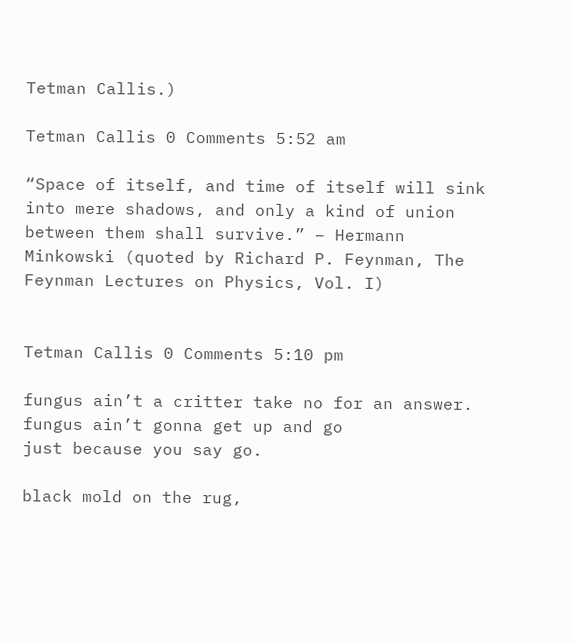Tetman Callis.)

Tetman Callis 0 Comments 5:52 am

“Space of itself, and time of itself will sink into mere shadows, and only a kind of union between them shall survive.” – Hermann Minkowski (quoted by Richard P. Feynman, The Feynman Lectures on Physics, Vol. I)


Tetman Callis 0 Comments 5:10 pm

fungus ain’t a critter take no for an answer.
fungus ain’t gonna get up and go
just because you say go.

black mold on the rug,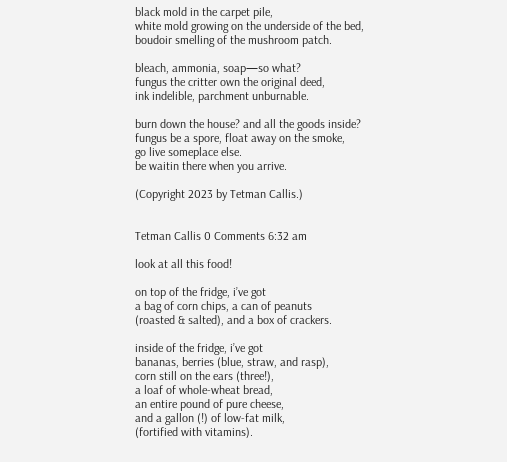black mold in the carpet pile,
white mold growing on the underside of the bed,
boudoir smelling of the mushroom patch.

bleach, ammonia, soap—so what?
fungus the critter own the original deed,
ink indelible, parchment unburnable.

burn down the house? and all the goods inside?
fungus be a spore, float away on the smoke,
go live someplace else.
be waitin there when you arrive.

(Copyright 2023 by Tetman Callis.)


Tetman Callis 0 Comments 6:32 am

look at all this food!

on top of the fridge, i’ve got
a bag of corn chips, a can of peanuts
(roasted & salted), and a box of crackers.

inside of the fridge, i’ve got
bananas, berries (blue, straw, and rasp),
corn still on the ears (three!),
a loaf of whole-wheat bread,
an entire pound of pure cheese,
and a gallon (!) of low-fat milk,
(fortified with vitamins).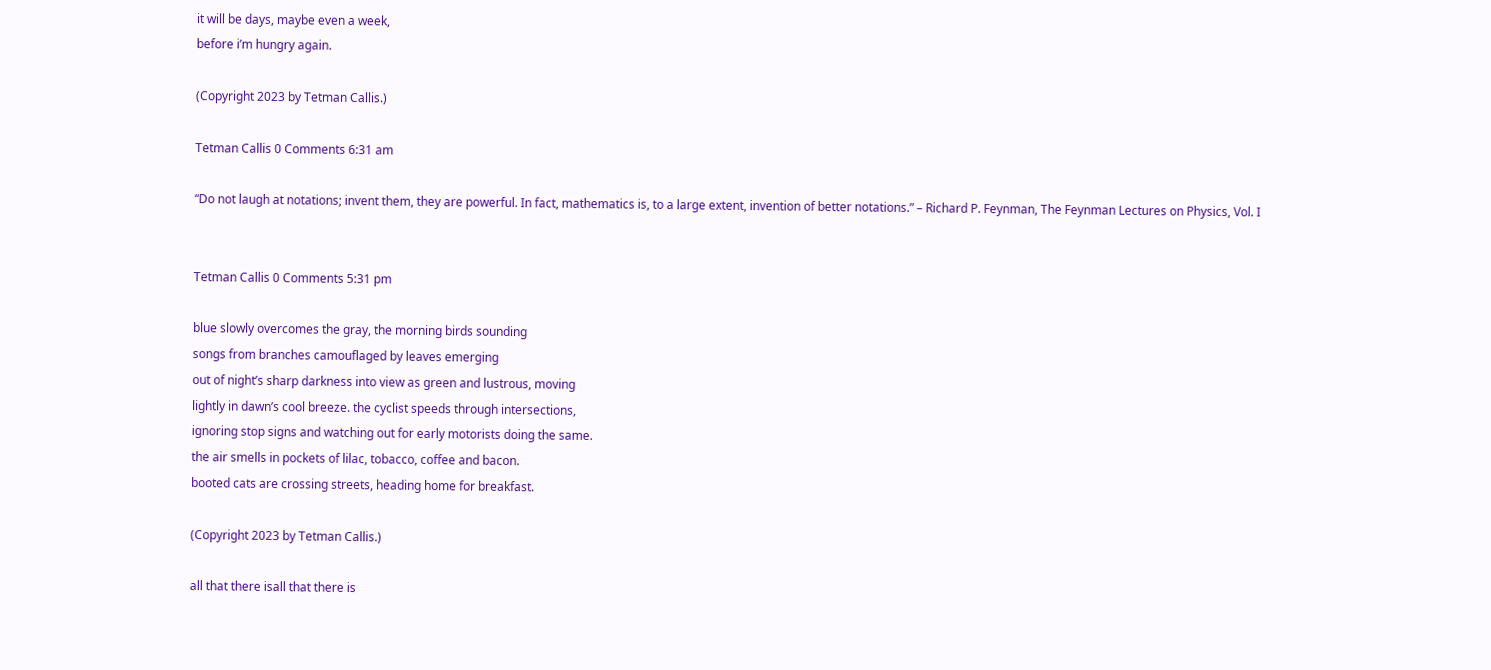it will be days, maybe even a week,
before i’m hungry again.

(Copyright 2023 by Tetman Callis.)

Tetman Callis 0 Comments 6:31 am

“Do not laugh at notations; invent them, they are powerful. In fact, mathematics is, to a large extent, invention of better notations.” – Richard P. Feynman, The Feynman Lectures on Physics, Vol. I


Tetman Callis 0 Comments 5:31 pm

blue slowly overcomes the gray, the morning birds sounding
songs from branches camouflaged by leaves emerging
out of night’s sharp darkness into view as green and lustrous, moving
lightly in dawn’s cool breeze. the cyclist speeds through intersections,
ignoring stop signs and watching out for early motorists doing the same.
the air smells in pockets of lilac, tobacco, coffee and bacon.
booted cats are crossing streets, heading home for breakfast.

(Copyright 2023 by Tetman Callis.)

all that there isall that there is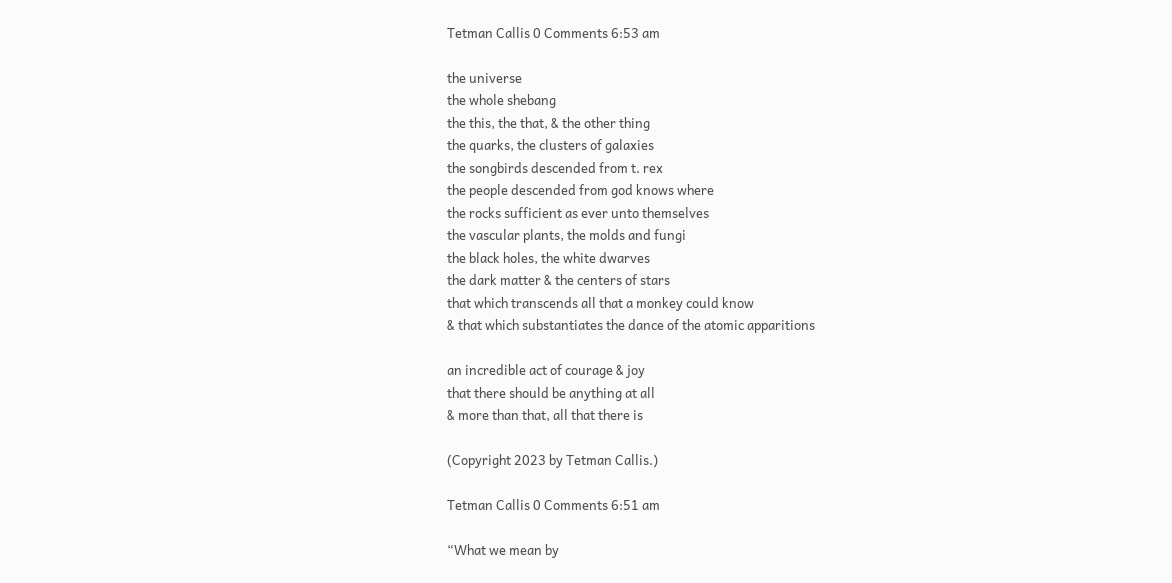Tetman Callis 0 Comments 6:53 am

the universe
the whole shebang
the this, the that, & the other thing
the quarks, the clusters of galaxies
the songbirds descended from t. rex
the people descended from god knows where
the rocks sufficient as ever unto themselves
the vascular plants, the molds and fungi
the black holes, the white dwarves
the dark matter & the centers of stars
that which transcends all that a monkey could know
& that which substantiates the dance of the atomic apparitions

an incredible act of courage & joy
that there should be anything at all
& more than that, all that there is

(Copyright 2023 by Tetman Callis.)

Tetman Callis 0 Comments 6:51 am

“What we mean by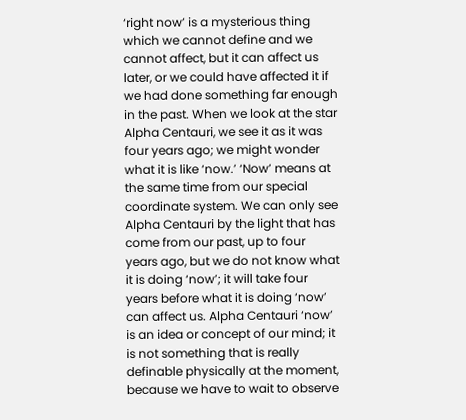‘right now’ is a mysterious thing which we cannot define and we cannot affect, but it can affect us later, or we could have affected it if we had done something far enough in the past. When we look at the star Alpha Centauri, we see it as it was four years ago; we might wonder what it is like ‘now.’ ‘Now’ means at the same time from our special coordinate system. We can only see Alpha Centauri by the light that has come from our past, up to four years ago, but we do not know what it is doing ‘now’; it will take four years before what it is doing ‘now’ can affect us. Alpha Centauri ‘now’ is an idea or concept of our mind; it is not something that is really definable physically at the moment, because we have to wait to observe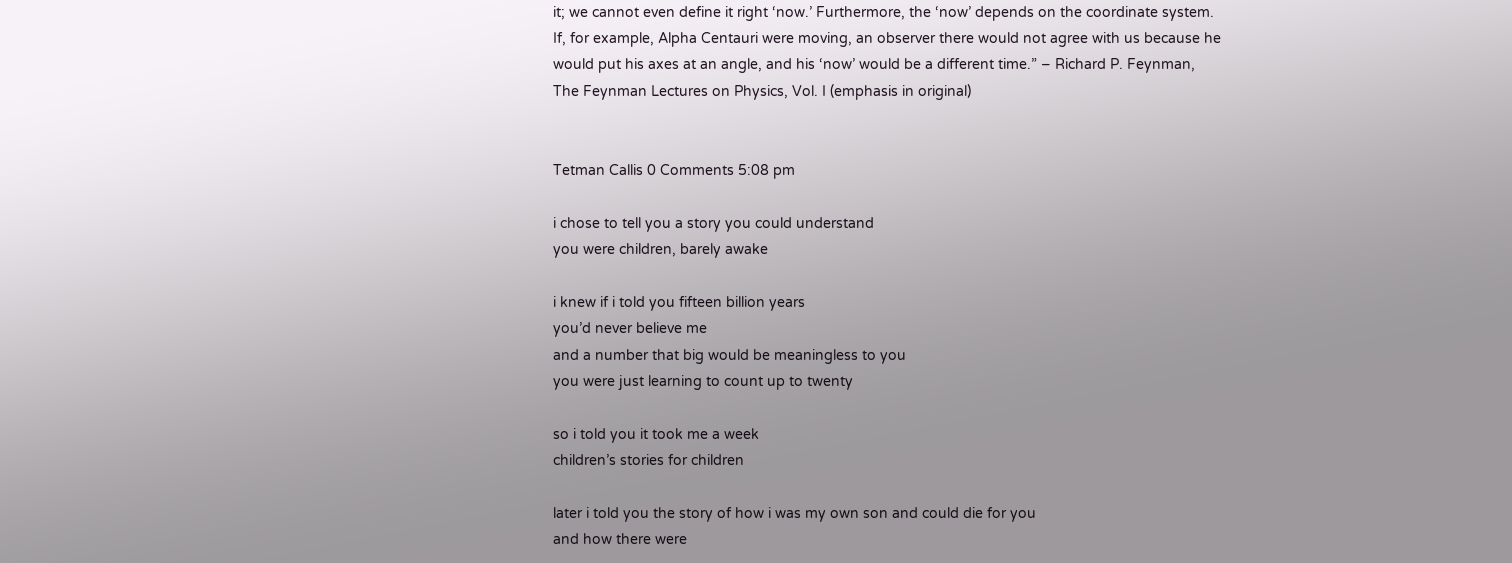it; we cannot even define it right ‘now.’ Furthermore, the ‘now’ depends on the coordinate system. If, for example, Alpha Centauri were moving, an observer there would not agree with us because he would put his axes at an angle, and his ‘now’ would be a different time.” – Richard P. Feynman, The Feynman Lectures on Physics, Vol. I (emphasis in original)


Tetman Callis 0 Comments 5:08 pm

i chose to tell you a story you could understand
you were children, barely awake

i knew if i told you fifteen billion years
you’d never believe me
and a number that big would be meaningless to you
you were just learning to count up to twenty

so i told you it took me a week
children’s stories for children

later i told you the story of how i was my own son and could die for you
and how there were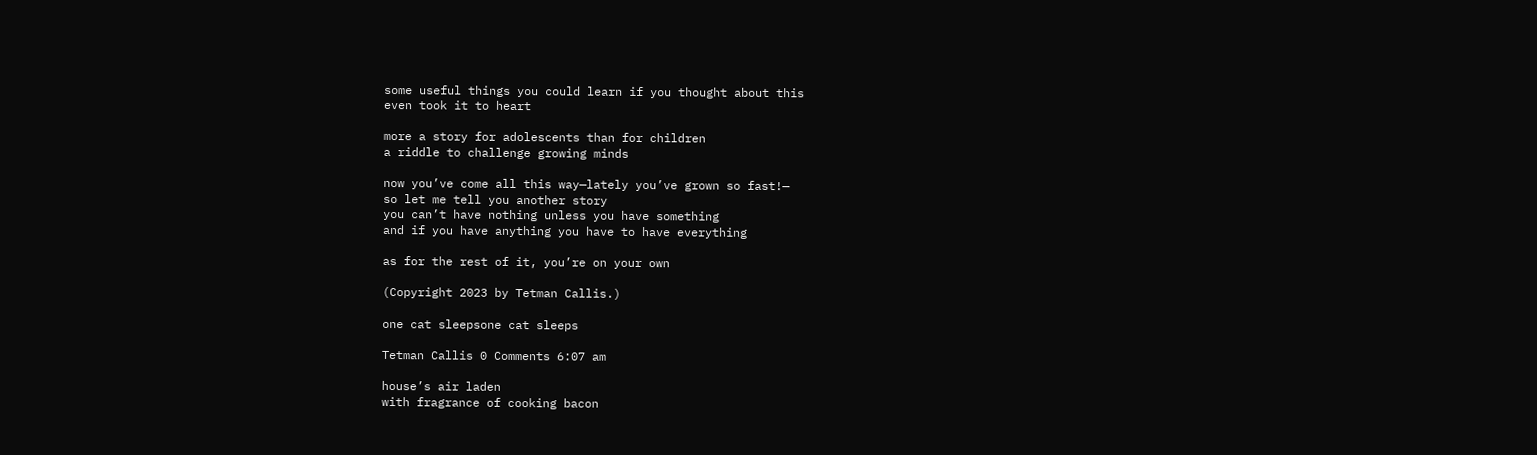some useful things you could learn if you thought about this
even took it to heart

more a story for adolescents than for children
a riddle to challenge growing minds

now you’ve come all this way—lately you’ve grown so fast!—
so let me tell you another story
you can’t have nothing unless you have something
and if you have anything you have to have everything

as for the rest of it, you’re on your own

(Copyright 2023 by Tetman Callis.)

one cat sleepsone cat sleeps

Tetman Callis 0 Comments 6:07 am

house’s air laden
with fragrance of cooking bacon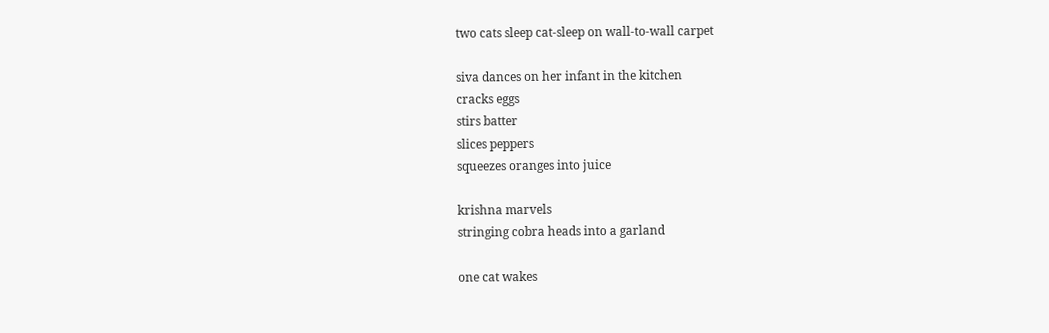two cats sleep cat-sleep on wall-to-wall carpet

siva dances on her infant in the kitchen
cracks eggs
stirs batter
slices peppers
squeezes oranges into juice

krishna marvels
stringing cobra heads into a garland

one cat wakes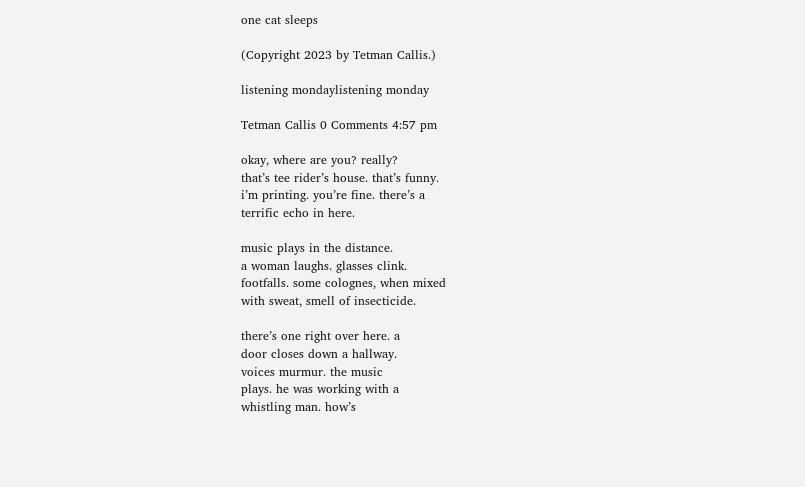one cat sleeps

(Copyright 2023 by Tetman Callis.)

listening mondaylistening monday

Tetman Callis 0 Comments 4:57 pm

okay, where are you? really?
that’s tee rider’s house. that’s funny.
i’m printing. you’re fine. there’s a
terrific echo in here.

music plays in the distance.
a woman laughs. glasses clink.
footfalls. some colognes, when mixed
with sweat, smell of insecticide.

there’s one right over here. a
door closes down a hallway.
voices murmur. the music
plays. he was working with a
whistling man. how’s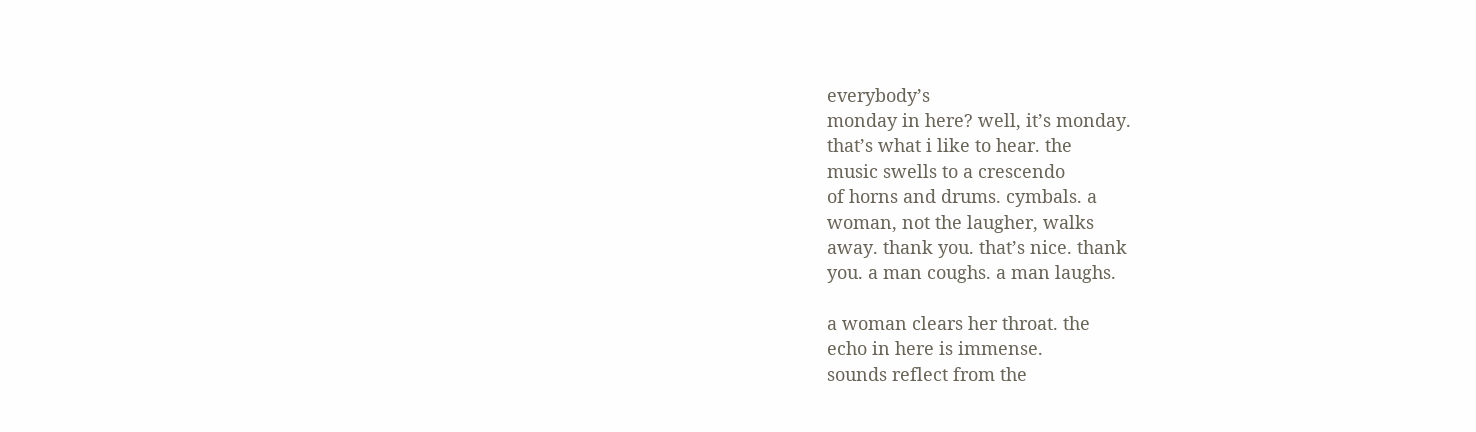everybody’s
monday in here? well, it’s monday.
that’s what i like to hear. the
music swells to a crescendo
of horns and drums. cymbals. a
woman, not the laugher, walks
away. thank you. that’s nice. thank
you. a man coughs. a man laughs.

a woman clears her throat. the
echo in here is immense.
sounds reflect from the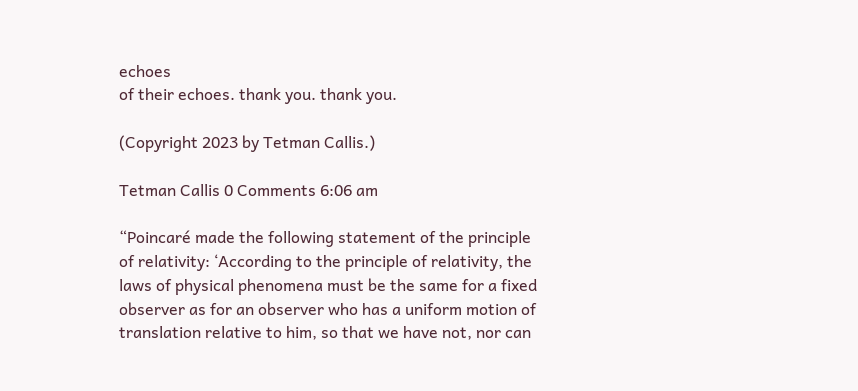echoes
of their echoes. thank you. thank you.

(Copyright 2023 by Tetman Callis.)

Tetman Callis 0 Comments 6:06 am

“Poincaré made the following statement of the principle of relativity: ‘According to the principle of relativity, the laws of physical phenomena must be the same for a fixed observer as for an observer who has a uniform motion of translation relative to him, so that we have not, nor can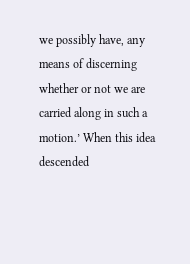we possibly have, any means of discerning whether or not we are carried along in such a motion.’ When this idea descended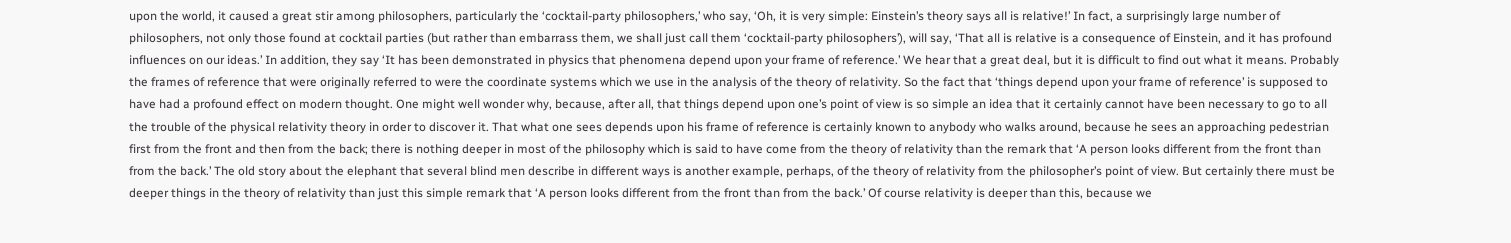upon the world, it caused a great stir among philosophers, particularly the ‘cocktail-party philosophers,’ who say, ‘Oh, it is very simple: Einstein’s theory says all is relative!’ In fact, a surprisingly large number of philosophers, not only those found at cocktail parties (but rather than embarrass them, we shall just call them ‘cocktail-party philosophers’), will say, ‘That all is relative is a consequence of Einstein, and it has profound influences on our ideas.’ In addition, they say ‘It has been demonstrated in physics that phenomena depend upon your frame of reference.’ We hear that a great deal, but it is difficult to find out what it means. Probably the frames of reference that were originally referred to were the coordinate systems which we use in the analysis of the theory of relativity. So the fact that ‘things depend upon your frame of reference’ is supposed to have had a profound effect on modern thought. One might well wonder why, because, after all, that things depend upon one’s point of view is so simple an idea that it certainly cannot have been necessary to go to all the trouble of the physical relativity theory in order to discover it. That what one sees depends upon his frame of reference is certainly known to anybody who walks around, because he sees an approaching pedestrian first from the front and then from the back; there is nothing deeper in most of the philosophy which is said to have come from the theory of relativity than the remark that ‘A person looks different from the front than from the back.’ The old story about the elephant that several blind men describe in different ways is another example, perhaps, of the theory of relativity from the philosopher’s point of view. But certainly there must be deeper things in the theory of relativity than just this simple remark that ‘A person looks different from the front than from the back.’ Of course relativity is deeper than this, because we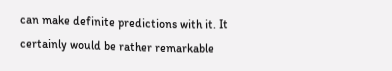can make definite predictions with it. It certainly would be rather remarkable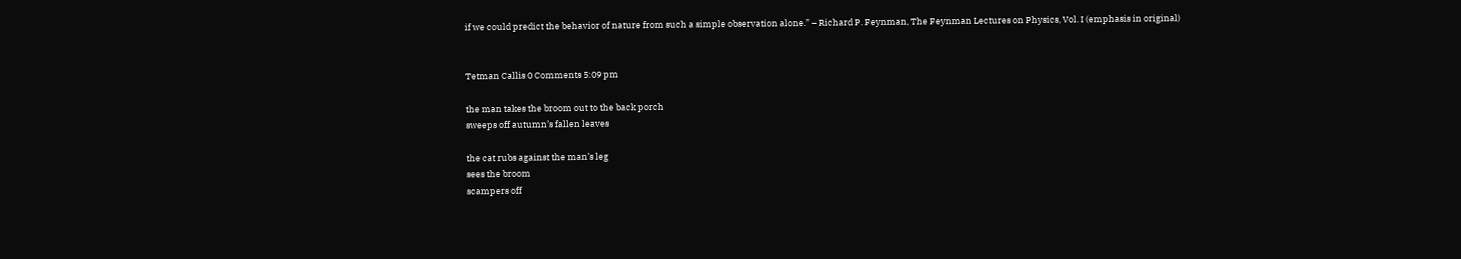if we could predict the behavior of nature from such a simple observation alone.” – Richard P. Feynman, The Feynman Lectures on Physics, Vol. I (emphasis in original)


Tetman Callis 0 Comments 5:09 pm

the man takes the broom out to the back porch
sweeps off autumn’s fallen leaves

the cat rubs against the man’s leg
sees the broom
scampers off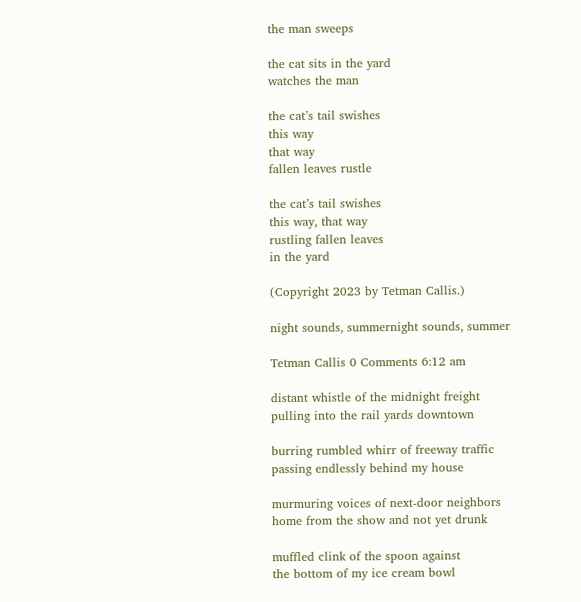the man sweeps

the cat sits in the yard
watches the man

the cat’s tail swishes
this way
that way
fallen leaves rustle

the cat’s tail swishes
this way, that way
rustling fallen leaves
in the yard

(Copyright 2023 by Tetman Callis.)

night sounds, summernight sounds, summer

Tetman Callis 0 Comments 6:12 am

distant whistle of the midnight freight
pulling into the rail yards downtown

burring rumbled whirr of freeway traffic
passing endlessly behind my house

murmuring voices of next-door neighbors
home from the show and not yet drunk

muffled clink of the spoon against
the bottom of my ice cream bowl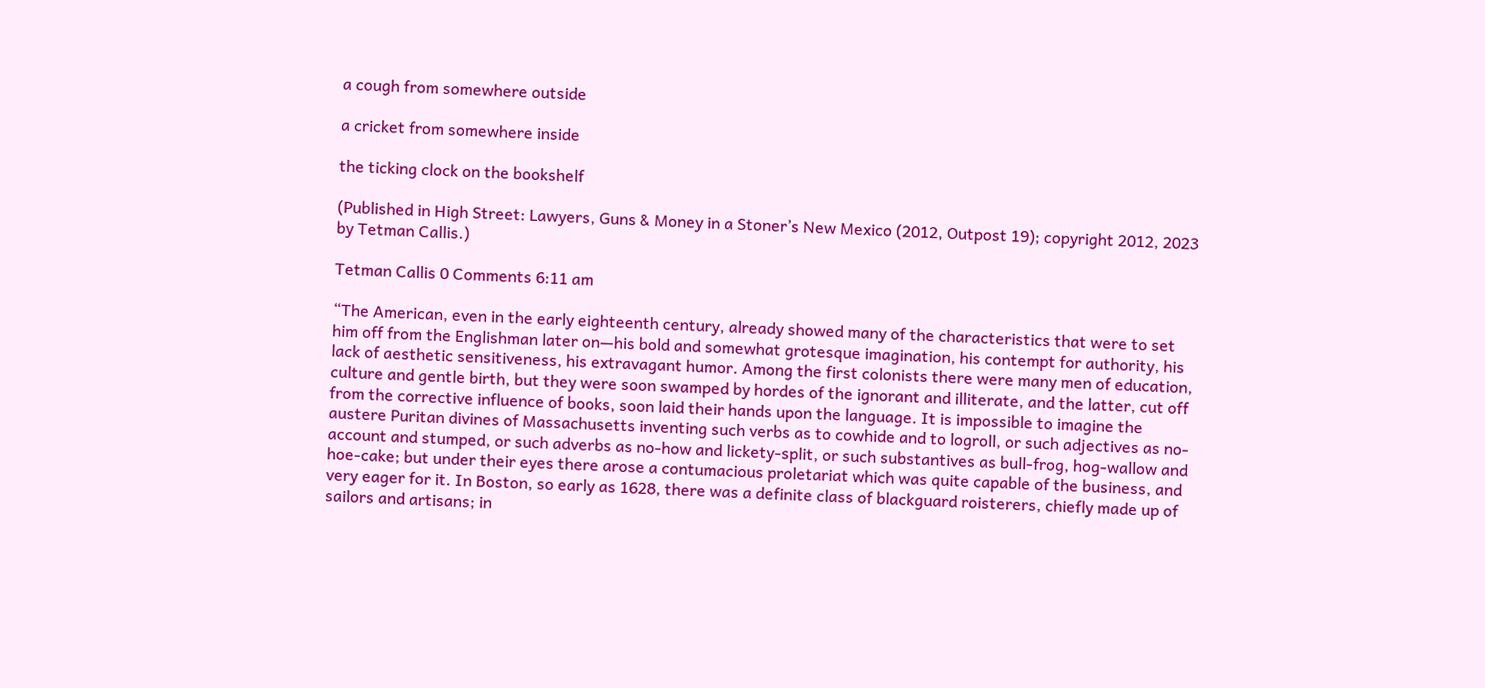a cough from somewhere outside

a cricket from somewhere inside

the ticking clock on the bookshelf

(Published in High Street: Lawyers, Guns & Money in a Stoner’s New Mexico (2012, Outpost 19); copyright 2012, 2023 by Tetman Callis.)

Tetman Callis 0 Comments 6:11 am

“The American, even in the early eighteenth century, already showed many of the characteristics that were to set him off from the Englishman later on—his bold and somewhat grotesque imagination, his contempt for authority, his lack of aesthetic sensitiveness, his extravagant humor. Among the first colonists there were many men of education, culture and gentle birth, but they were soon swamped by hordes of the ignorant and illiterate, and the latter, cut off from the corrective influence of books, soon laid their hands upon the language. It is impossible to imagine the austere Puritan divines of Massachusetts inventing such verbs as to cowhide and to logroll, or such adjectives as no-account and stumped, or such adverbs as no-how and lickety-split, or such substantives as bull-frog, hog-wallow and hoe-cake; but under their eyes there arose a contumacious proletariat which was quite capable of the business, and very eager for it. In Boston, so early as 1628, there was a definite class of blackguard roisterers, chiefly made up of sailors and artisans; in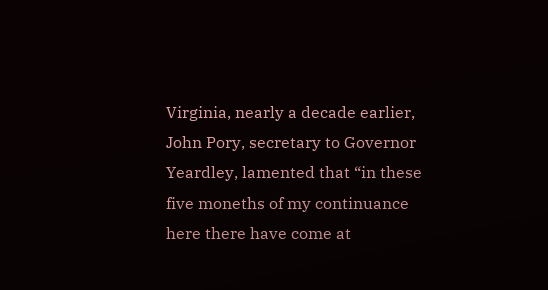Virginia, nearly a decade earlier, John Pory, secretary to Governor Yeardley, lamented that “in these five moneths of my continuance here there have come at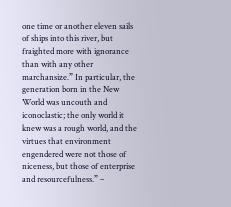one time or another eleven sails of ships into this river, but fraighted more with ignorance than with any other marchansize.” In particular, the generation born in the New World was uncouth and iconoclastic; the only world it knew was a rough world, and the virtues that environment engendered were not those of niceness, but those of enterprise and resourcefulness.” –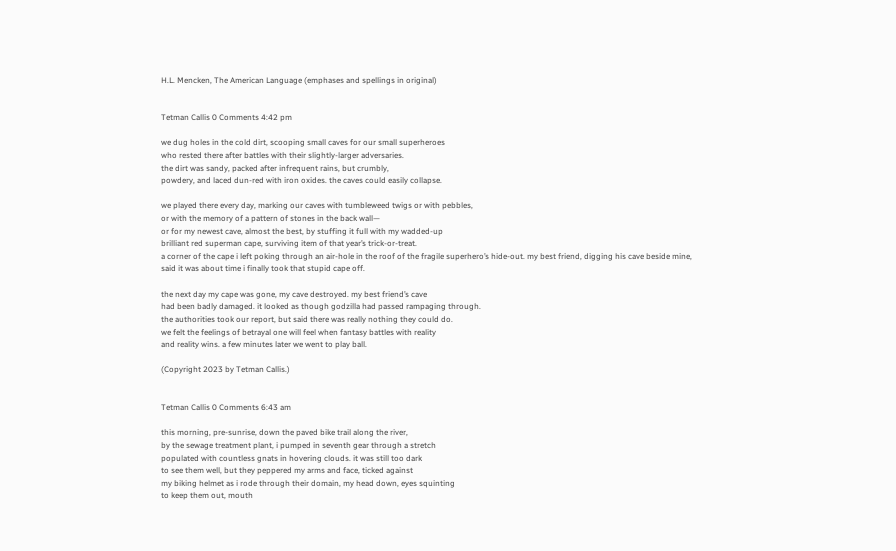H.L. Mencken, The American Language (emphases and spellings in original)


Tetman Callis 0 Comments 4:42 pm

we dug holes in the cold dirt, scooping small caves for our small superheroes
who rested there after battles with their slightly-larger adversaries.
the dirt was sandy, packed after infrequent rains, but crumbly,
powdery, and laced dun-red with iron oxides. the caves could easily collapse.

we played there every day, marking our caves with tumbleweed twigs or with pebbles,
or with the memory of a pattern of stones in the back wall—
or for my newest cave, almost the best, by stuffing it full with my wadded-up
brilliant red superman cape, surviving item of that year’s trick-or-treat.
a corner of the cape i left poking through an air-hole in the roof of the fragile superhero’s hide-out. my best friend, digging his cave beside mine,
said it was about time i finally took that stupid cape off.

the next day my cape was gone, my cave destroyed. my best friend’s cave
had been badly damaged. it looked as though godzilla had passed rampaging through.
the authorities took our report, but said there was really nothing they could do.
we felt the feelings of betrayal one will feel when fantasy battles with reality
and reality wins. a few minutes later we went to play ball.

(Copyright 2023 by Tetman Callis.)


Tetman Callis 0 Comments 6:43 am

this morning, pre-sunrise, down the paved bike trail along the river,
by the sewage treatment plant, i pumped in seventh gear through a stretch
populated with countless gnats in hovering clouds. it was still too dark
to see them well, but they peppered my arms and face, ticked against
my biking helmet as i rode through their domain, my head down, eyes squinting
to keep them out, mouth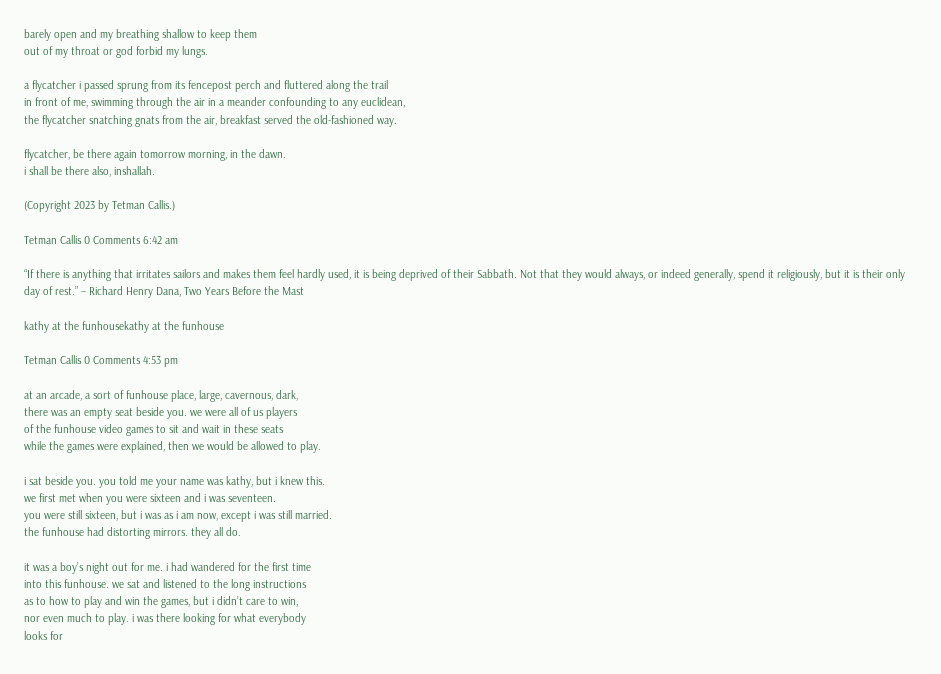barely open and my breathing shallow to keep them
out of my throat or god forbid my lungs.

a flycatcher i passed sprung from its fencepost perch and fluttered along the trail
in front of me, swimming through the air in a meander confounding to any euclidean,
the flycatcher snatching gnats from the air, breakfast served the old-fashioned way.

flycatcher, be there again tomorrow morning, in the dawn.
i shall be there also, inshallah.

(Copyright 2023 by Tetman Callis.)

Tetman Callis 0 Comments 6:42 am

“If there is anything that irritates sailors and makes them feel hardly used, it is being deprived of their Sabbath. Not that they would always, or indeed generally, spend it religiously, but it is their only day of rest.” – Richard Henry Dana, Two Years Before the Mast

kathy at the funhousekathy at the funhouse

Tetman Callis 0 Comments 4:53 pm

at an arcade, a sort of funhouse place, large, cavernous, dark,
there was an empty seat beside you. we were all of us players
of the funhouse video games to sit and wait in these seats
while the games were explained, then we would be allowed to play.

i sat beside you. you told me your name was kathy, but i knew this.
we first met when you were sixteen and i was seventeen.
you were still sixteen, but i was as i am now, except i was still married.
the funhouse had distorting mirrors. they all do.

it was a boy’s night out for me. i had wandered for the first time
into this funhouse. we sat and listened to the long instructions
as to how to play and win the games, but i didn’t care to win,
nor even much to play. i was there looking for what everybody
looks for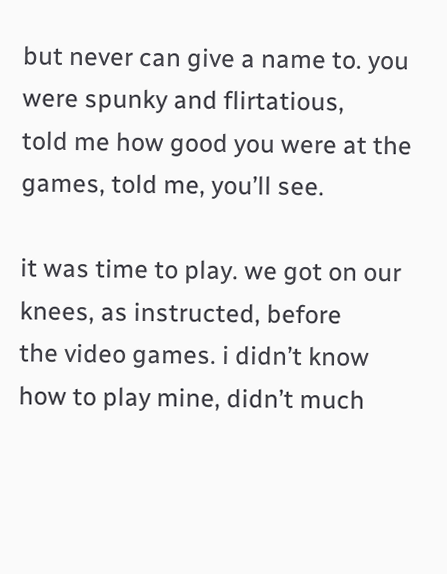but never can give a name to. you were spunky and flirtatious,
told me how good you were at the games, told me, you’ll see.

it was time to play. we got on our knees, as instructed, before
the video games. i didn’t know how to play mine, didn’t much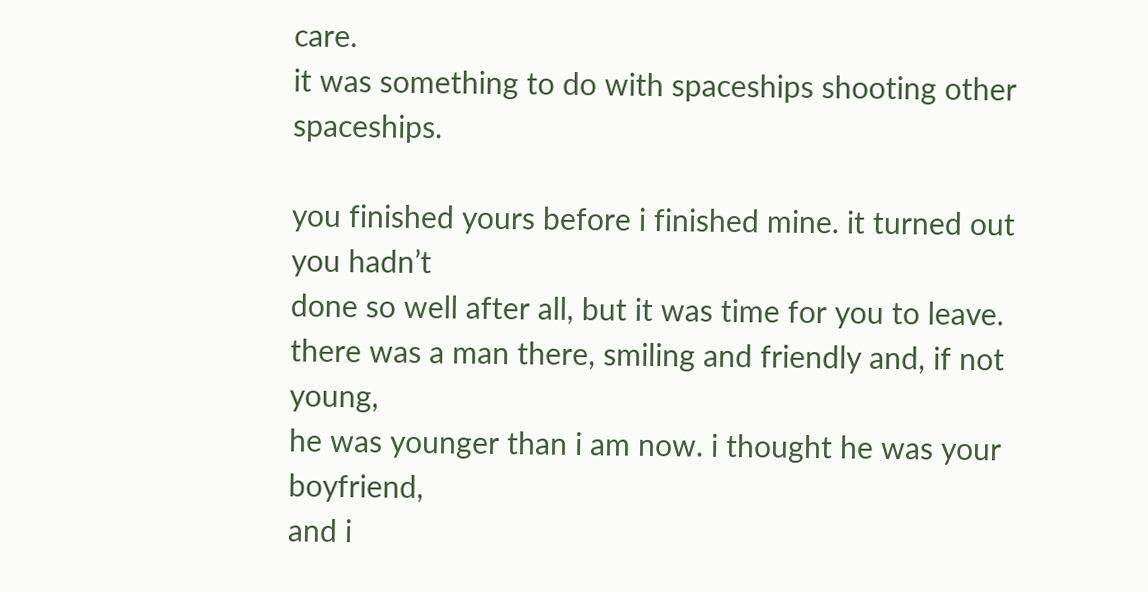care.
it was something to do with spaceships shooting other spaceships.

you finished yours before i finished mine. it turned out you hadn’t
done so well after all, but it was time for you to leave.
there was a man there, smiling and friendly and, if not young,
he was younger than i am now. i thought he was your boyfriend,
and i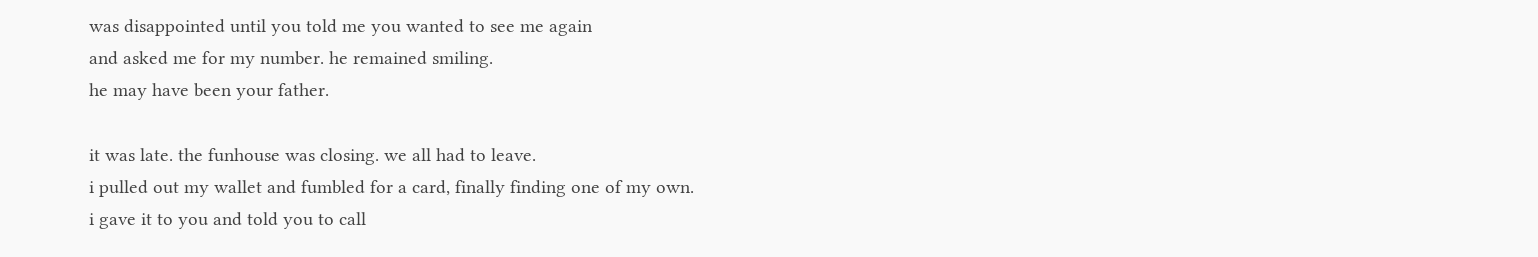was disappointed until you told me you wanted to see me again
and asked me for my number. he remained smiling.
he may have been your father.

it was late. the funhouse was closing. we all had to leave.
i pulled out my wallet and fumbled for a card, finally finding one of my own.
i gave it to you and told you to call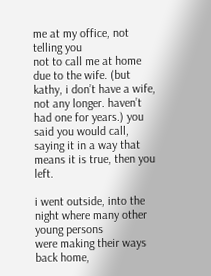me at my office, not telling you
not to call me at home due to the wife. (but kathy, i don’t have a wife,
not any longer. haven’t had one for years.) you said you would call,
saying it in a way that means it is true, then you left.

i went outside, into the night where many other young persons
were making their ways back home,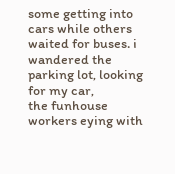some getting into cars while others
waited for buses. i wandered the parking lot, looking for my car,
the funhouse workers eying with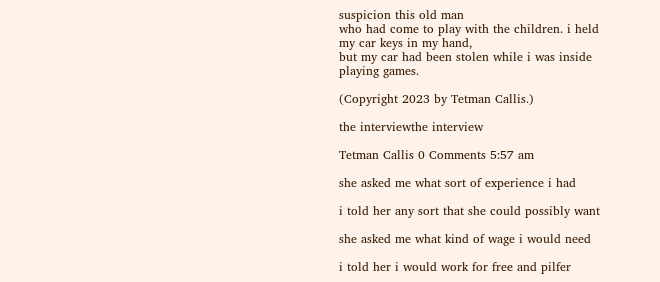suspicion this old man
who had come to play with the children. i held my car keys in my hand,
but my car had been stolen while i was inside playing games.

(Copyright 2023 by Tetman Callis.)

the interviewthe interview

Tetman Callis 0 Comments 5:57 am

she asked me what sort of experience i had

i told her any sort that she could possibly want

she asked me what kind of wage i would need

i told her i would work for free and pilfer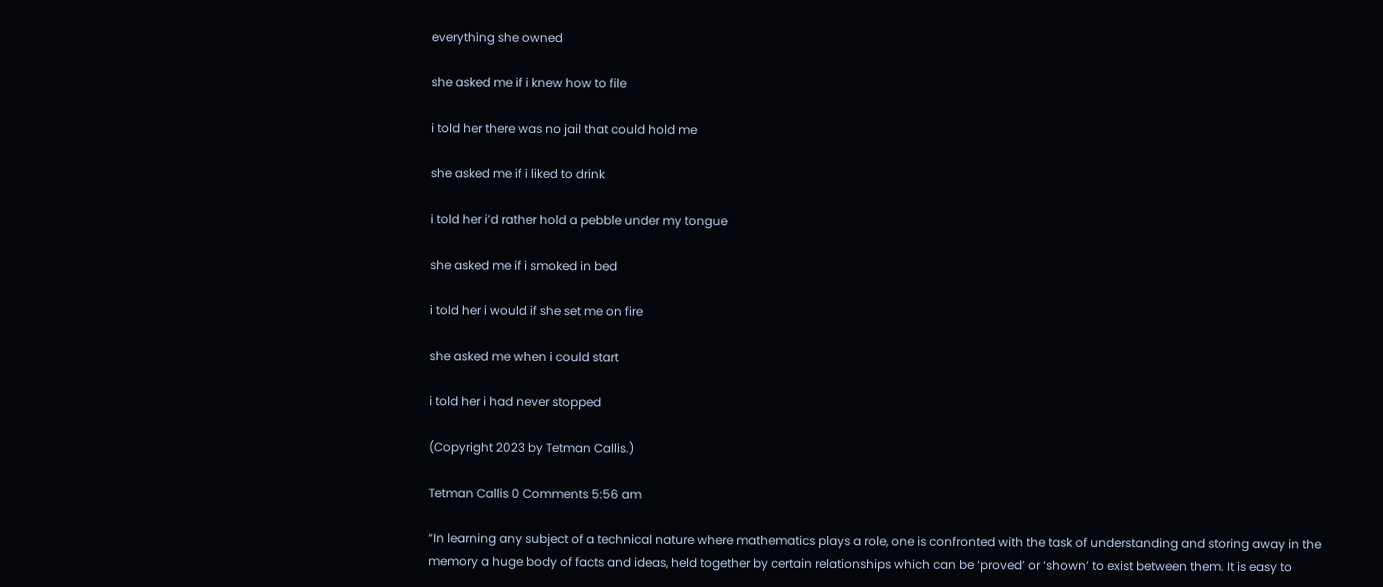everything she owned

she asked me if i knew how to file

i told her there was no jail that could hold me

she asked me if i liked to drink

i told her i’d rather hold a pebble under my tongue

she asked me if i smoked in bed

i told her i would if she set me on fire

she asked me when i could start

i told her i had never stopped

(Copyright 2023 by Tetman Callis.)

Tetman Callis 0 Comments 5:56 am

“In learning any subject of a technical nature where mathematics plays a role, one is confronted with the task of understanding and storing away in the memory a huge body of facts and ideas, held together by certain relationships which can be ‘proved’ or ‘shown’ to exist between them. It is easy to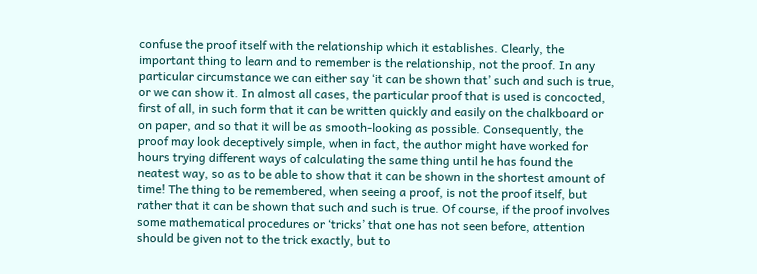confuse the proof itself with the relationship which it establishes. Clearly, the important thing to learn and to remember is the relationship, not the proof. In any particular circumstance we can either say ‘it can be shown that’ such and such is true, or we can show it. In almost all cases, the particular proof that is used is concocted, first of all, in such form that it can be written quickly and easily on the chalkboard or on paper, and so that it will be as smooth-looking as possible. Consequently, the proof may look deceptively simple, when in fact, the author might have worked for hours trying different ways of calculating the same thing until he has found the neatest way, so as to be able to show that it can be shown in the shortest amount of time! The thing to be remembered, when seeing a proof, is not the proof itself, but rather that it can be shown that such and such is true. Of course, if the proof involves some mathematical procedures or ‘tricks’ that one has not seen before, attention should be given not to the trick exactly, but to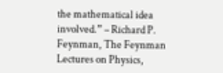the mathematical idea involved.” – Richard P. Feynman, The Feynman Lectures on Physics,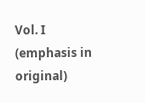Vol. I (emphasis in original)